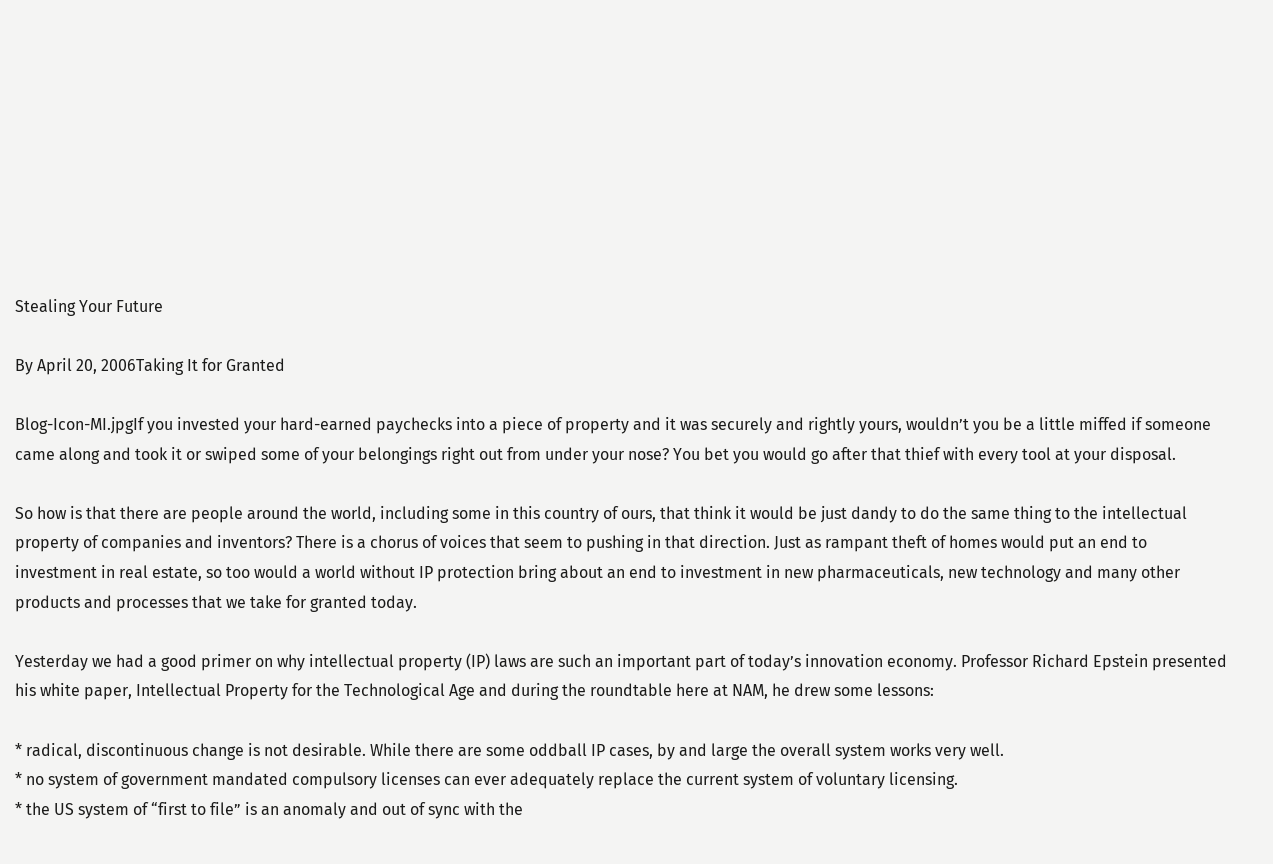Stealing Your Future

By April 20, 2006Taking It for Granted

Blog-Icon-MI.jpgIf you invested your hard-earned paychecks into a piece of property and it was securely and rightly yours, wouldn’t you be a little miffed if someone came along and took it or swiped some of your belongings right out from under your nose? You bet you would go after that thief with every tool at your disposal.

So how is that there are people around the world, including some in this country of ours, that think it would be just dandy to do the same thing to the intellectual property of companies and inventors? There is a chorus of voices that seem to pushing in that direction. Just as rampant theft of homes would put an end to investment in real estate, so too would a world without IP protection bring about an end to investment in new pharmaceuticals, new technology and many other products and processes that we take for granted today.

Yesterday we had a good primer on why intellectual property (IP) laws are such an important part of today’s innovation economy. Professor Richard Epstein presented his white paper, Intellectual Property for the Technological Age and during the roundtable here at NAM, he drew some lessons:

* radical, discontinuous change is not desirable. While there are some oddball IP cases, by and large the overall system works very well.
* no system of government mandated compulsory licenses can ever adequately replace the current system of voluntary licensing.
* the US system of “first to file” is an anomaly and out of sync with the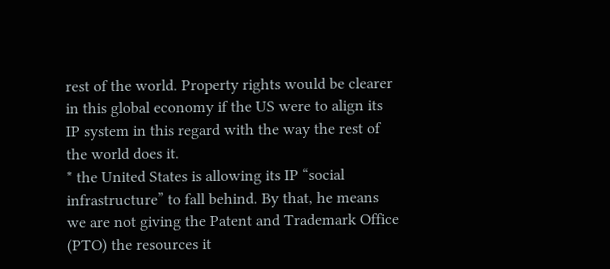rest of the world. Property rights would be clearer in this global economy if the US were to align its IP system in this regard with the way the rest of the world does it.
* the United States is allowing its IP “social infrastructure” to fall behind. By that, he means we are not giving the Patent and Trademark Office (PTO) the resources it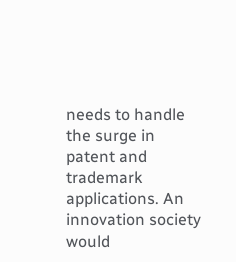needs to handle the surge in patent and trademark applications. An innovation society would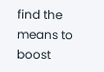find the means to boost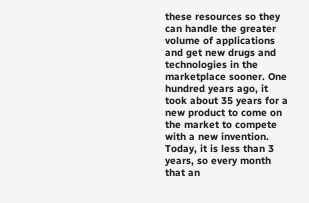these resources so they can handle the greater volume of applications and get new drugs and technologies in the marketplace sooner. One hundred years ago, it took about 35 years for a new product to come on the market to compete with a new invention. Today, it is less than 3 years, so every month that an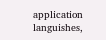application languishes,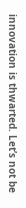innovation is thwarted. Let’s not be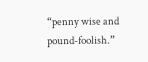“penny wise and pound-foolish.”